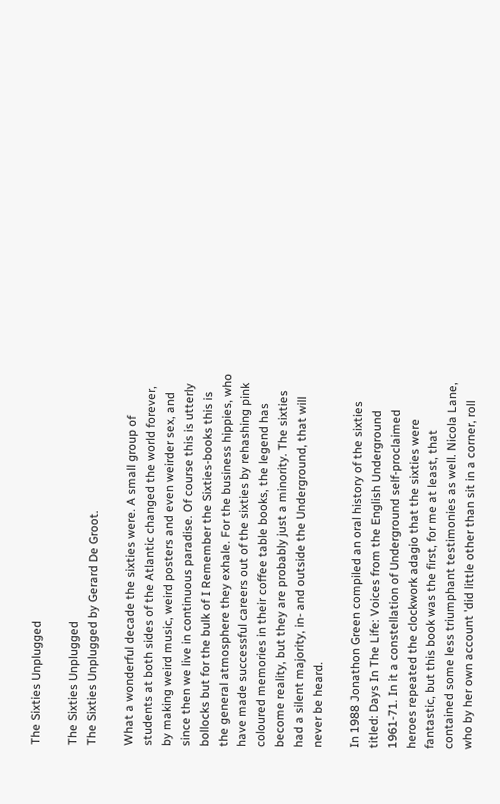The Sixties Unplugged

The Sixties Unplugged
The Sixties Unplugged by Gerard De Groot.

What a wonderful decade the sixties were. A small group of students at both sides of the Atlantic changed the world forever, by making weird music, weird posters and even weirder sex, and since then we live in continuous paradise. Of course this is utterly bollocks but for the bulk of I Remember the Sixties-books this is the general atmosphere they exhale. For the business hippies, who have made successful careers out of the sixties by rehashing pink coloured memories in their coffee table books, the legend has become reality, but they are probably just a minority. The sixties had a silent majority, in- and outside the Underground, that will never be heard.

In 1988 Jonathon Green compiled an oral history of the sixties titled: Days In The Life: Voices from the English Underground 1961-71. In it a constellation of Underground self-proclaimed heroes repeated the clockwork adagio that the sixties were fantastic, but this book was the first, for me at least, that contained some less triumphant testimonies as well. Nicola Lane, who by her own account 'did little other than sit in a corner, roll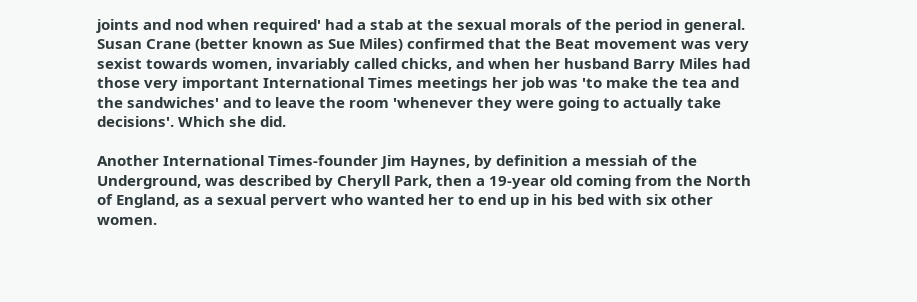joints and nod when required' had a stab at the sexual morals of the period in general. Susan Crane (better known as Sue Miles) confirmed that the Beat movement was very sexist towards women, invariably called chicks, and when her husband Barry Miles had those very important International Times meetings her job was 'to make the tea and the sandwiches' and to leave the room 'whenever they were going to actually take decisions'. Which she did.

Another International Times-founder Jim Haynes, by definition a messiah of the Underground, was described by Cheryll Park, then a 19-year old coming from the North of England, as a sexual pervert who wanted her to end up in his bed with six other women.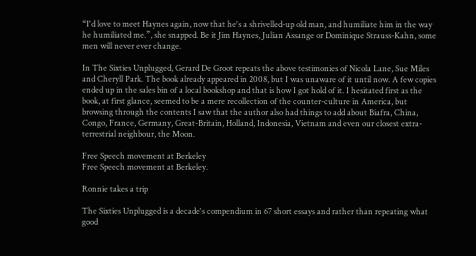“I'd love to meet Haynes again, now that he's a shrivelled-up old man, and humiliate him in the way he humiliated me.”, she snapped. Be it Jim Haynes, Julian Assange or Dominique Strauss-Kahn, some men will never ever change.

In The Sixties Unplugged, Gerard De Groot repeats the above testimonies of Nicola Lane, Sue Miles and Cheryll Park. The book already appeared in 2008, but I was unaware of it until now. A few copies ended up in the sales bin of a local bookshop and that is how I got hold of it. I hesitated first as the book, at first glance, seemed to be a mere recollection of the counter-culture in America, but browsing through the contents I saw that the author also had things to add about Biafra, China, Congo, France, Germany, Great-Britain, Holland, Indonesia, Vietnam and even our closest extra-terrestrial neighbour, the Moon.

Free Speech movement at Berkeley
Free Speech movement at Berkeley.

Ronnie takes a trip

The Sixties Unplugged is a decade's compendium in 67 short essays and rather than repeating what good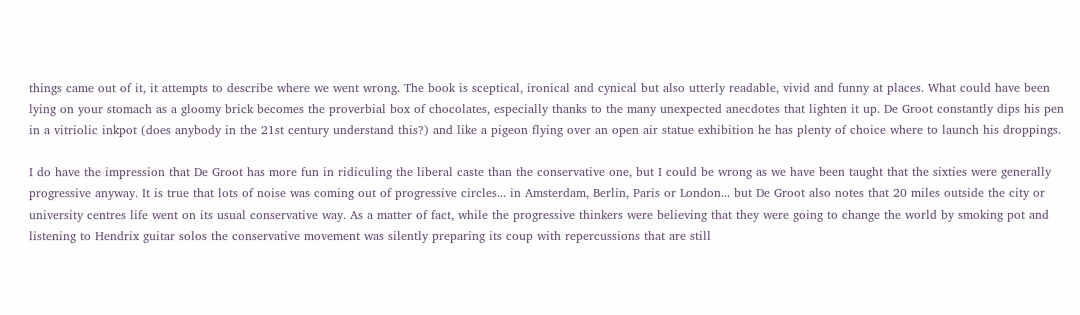things came out of it, it attempts to describe where we went wrong. The book is sceptical, ironical and cynical but also utterly readable, vivid and funny at places. What could have been lying on your stomach as a gloomy brick becomes the proverbial box of chocolates, especially thanks to the many unexpected anecdotes that lighten it up. De Groot constantly dips his pen in a vitriolic inkpot (does anybody in the 21st century understand this?) and like a pigeon flying over an open air statue exhibition he has plenty of choice where to launch his droppings.

I do have the impression that De Groot has more fun in ridiculing the liberal caste than the conservative one, but I could be wrong as we have been taught that the sixties were generally progressive anyway. It is true that lots of noise was coming out of progressive circles... in Amsterdam, Berlin, Paris or London... but De Groot also notes that 20 miles outside the city or university centres life went on its usual conservative way. As a matter of fact, while the progressive thinkers were believing that they were going to change the world by smoking pot and listening to Hendrix guitar solos the conservative movement was silently preparing its coup with repercussions that are still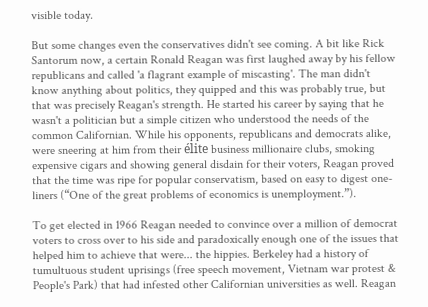visible today.

But some changes even the conservatives didn't see coming. A bit like Rick Santorum now, a certain Ronald Reagan was first laughed away by his fellow republicans and called 'a flagrant example of miscasting'. The man didn't know anything about politics, they quipped and this was probably true, but that was precisely Reagan's strength. He started his career by saying that he wasn't a politician but a simple citizen who understood the needs of the common Californian. While his opponents, republicans and democrats alike, were sneering at him from their élite business millionaire clubs, smoking expensive cigars and showing general disdain for their voters, Reagan proved that the time was ripe for popular conservatism, based on easy to digest one-liners (“One of the great problems of economics is unemployment.”).

To get elected in 1966 Reagan needed to convince over a million of democrat voters to cross over to his side and paradoxically enough one of the issues that helped him to achieve that were... the hippies. Berkeley had a history of tumultuous student uprisings (free speech movement, Vietnam war protest & People's Park) that had infested other Californian universities as well. Reagan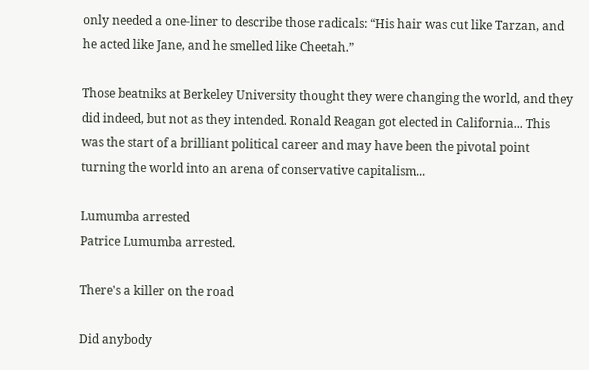only needed a one-liner to describe those radicals: “His hair was cut like Tarzan, and he acted like Jane, and he smelled like Cheetah.”

Those beatniks at Berkeley University thought they were changing the world, and they did indeed, but not as they intended. Ronald Reagan got elected in California... This was the start of a brilliant political career and may have been the pivotal point turning the world into an arena of conservative capitalism...

Lumumba arrested
Patrice Lumumba arrested.

There's a killer on the road

Did anybody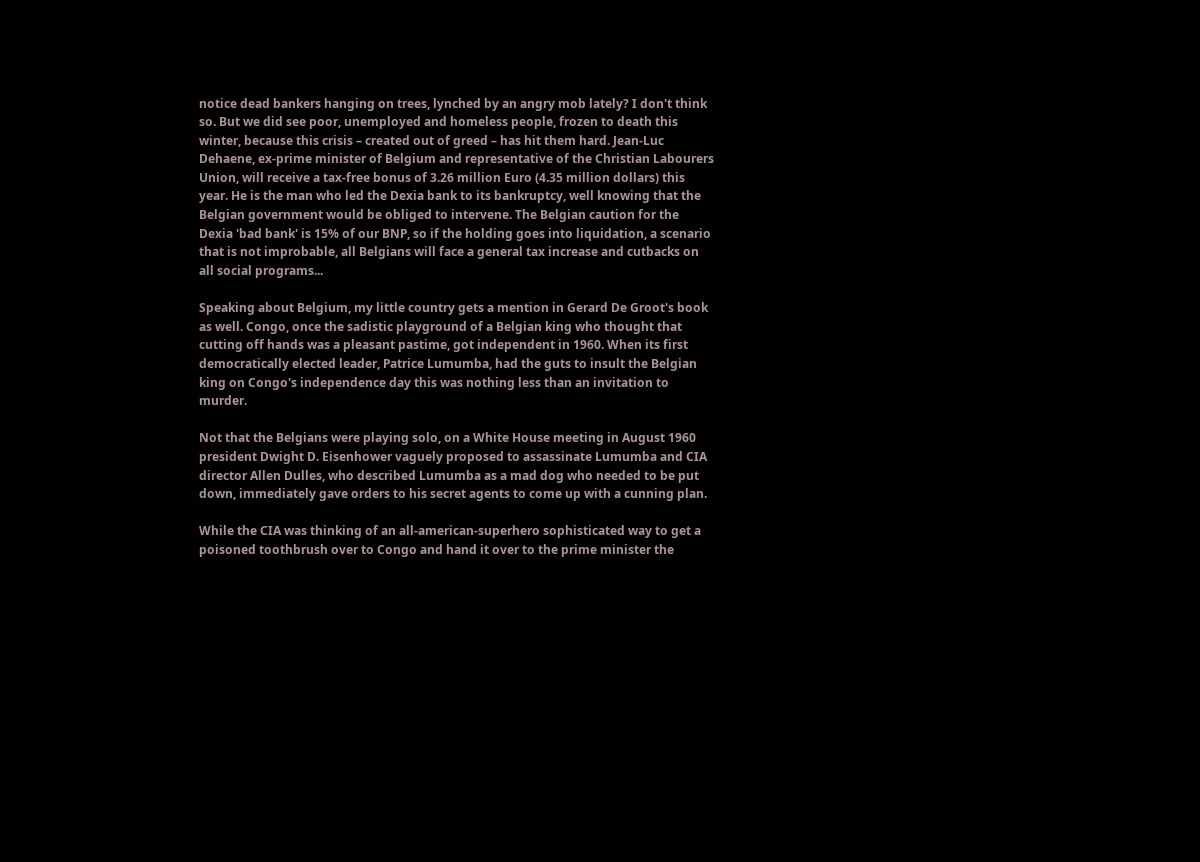notice dead bankers hanging on trees, lynched by an angry mob lately? I don't think so. But we did see poor, unemployed and homeless people, frozen to death this winter, because this crisis – created out of greed – has hit them hard. Jean-Luc Dehaene, ex-prime minister of Belgium and representative of the Christian Labourers Union, will receive a tax-free bonus of 3.26 million Euro (4.35 million dollars) this year. He is the man who led the Dexia bank to its bankruptcy, well knowing that the Belgian government would be obliged to intervene. The Belgian caution for the Dexia 'bad bank' is 15% of our BNP, so if the holding goes into liquidation, a scenario that is not improbable, all Belgians will face a general tax increase and cutbacks on all social programs...

Speaking about Belgium, my little country gets a mention in Gerard De Groot's book as well. Congo, once the sadistic playground of a Belgian king who thought that cutting off hands was a pleasant pastime, got independent in 1960. When its first democratically elected leader, Patrice Lumumba, had the guts to insult the Belgian king on Congo's independence day this was nothing less than an invitation to murder.

Not that the Belgians were playing solo, on a White House meeting in August 1960 president Dwight D. Eisenhower vaguely proposed to assassinate Lumumba and CIA director Allen Dulles, who described Lumumba as a mad dog who needed to be put down, immediately gave orders to his secret agents to come up with a cunning plan.

While the CIA was thinking of an all-american-superhero sophisticated way to get a poisoned toothbrush over to Congo and hand it over to the prime minister the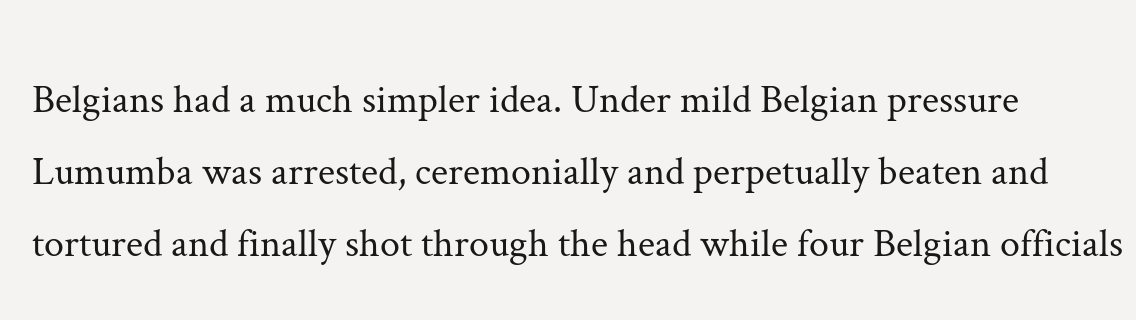Belgians had a much simpler idea. Under mild Belgian pressure Lumumba was arrested, ceremonially and perpetually beaten and tortured and finally shot through the head while four Belgian officials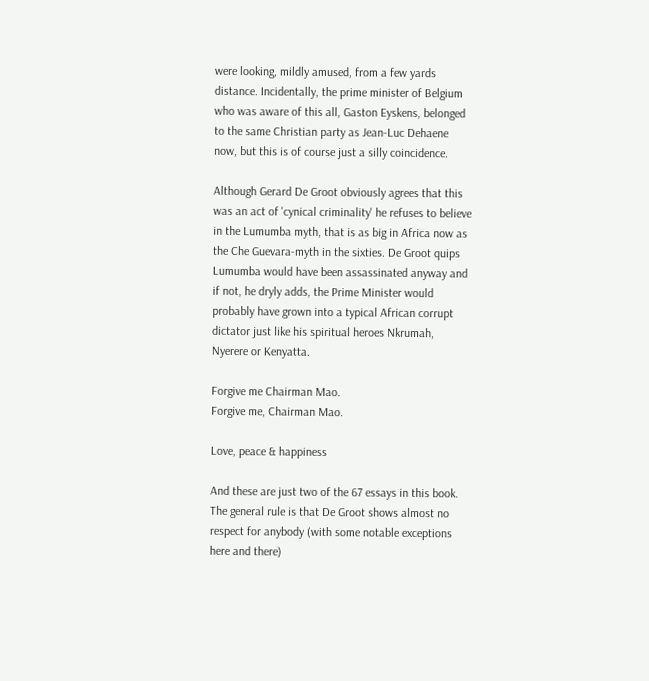were looking, mildly amused, from a few yards distance. Incidentally, the prime minister of Belgium who was aware of this all, Gaston Eyskens, belonged to the same Christian party as Jean-Luc Dehaene now, but this is of course just a silly coincidence.

Although Gerard De Groot obviously agrees that this was an act of 'cynical criminality' he refuses to believe in the Lumumba myth, that is as big in Africa now as the Che Guevara-myth in the sixties. De Groot quips Lumumba would have been assassinated anyway and if not, he dryly adds, the Prime Minister would probably have grown into a typical African corrupt dictator just like his spiritual heroes Nkrumah, Nyerere or Kenyatta.

Forgive me Chairman Mao.
Forgive me, Chairman Mao.

Love, peace & happiness

And these are just two of the 67 essays in this book. The general rule is that De Groot shows almost no respect for anybody (with some notable exceptions here and there)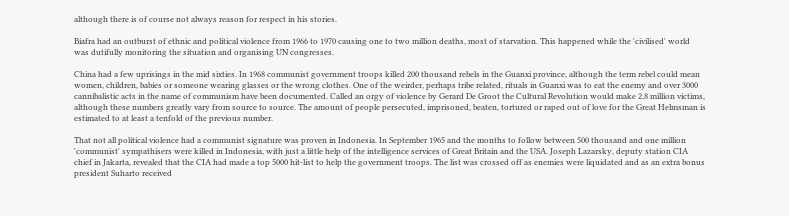although there is of course not always reason for respect in his stories.

Biafra had an outburst of ethnic and political violence from 1966 to 1970 causing one to two million deaths, most of starvation. This happened while the 'civilised' world was dutifully monitoring the situation and organising UN congresses.

China had a few uprisings in the mid sixties. In 1968 communist government troops killed 200 thousand rebels in the Guanxi province, although the term rebel could mean women, children, babies or someone wearing glasses or the wrong clothes. One of the weirder, perhaps tribe related, rituals in Guanxi was to eat the enemy and over 3000 cannibalistic acts in the name of communism have been documented. Called an orgy of violence by Gerard De Groot the Cultural Revolution would make 2.8 million victims, although these numbers greatly vary from source to source. The amount of people persecuted, imprisoned, beaten, tortured or raped out of love for the Great Helmsman is estimated to at least a tenfold of the previous number.

That not all political violence had a communist signature was proven in Indonesia. In September 1965 and the months to follow between 500 thousand and one million 'communist' sympathisers were killed in Indonesia, with just a little help of the intelligence services of Great Britain and the USA. Joseph Lazarsky, deputy station CIA chief in Jakarta, revealed that the CIA had made a top 5000 hit-list to help the government troops. The list was crossed off as enemies were liquidated and as an extra bonus president Suharto received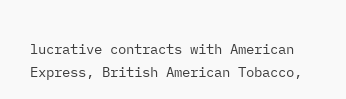lucrative contracts with American Express, British American Tobacco,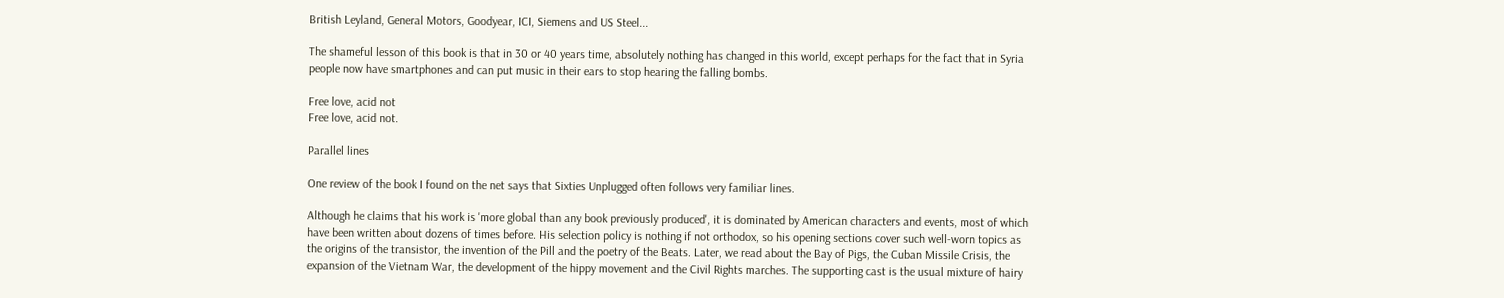British Leyland, General Motors, Goodyear, ICI, Siemens and US Steel...

The shameful lesson of this book is that in 30 or 40 years time, absolutely nothing has changed in this world, except perhaps for the fact that in Syria people now have smartphones and can put music in their ears to stop hearing the falling bombs.

Free love, acid not
Free love, acid not.

Parallel lines

One review of the book I found on the net says that Sixties Unplugged often follows very familiar lines.

Although he claims that his work is 'more global than any book previously produced', it is dominated by American characters and events, most of which have been written about dozens of times before. His selection policy is nothing if not orthodox, so his opening sections cover such well-worn topics as the origins of the transistor, the invention of the Pill and the poetry of the Beats. Later, we read about the Bay of Pigs, the Cuban Missile Crisis, the expansion of the Vietnam War, the development of the hippy movement and the Civil Rights marches. The supporting cast is the usual mixture of hairy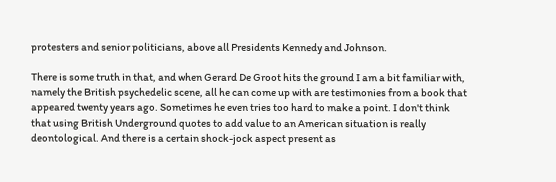protesters and senior politicians, above all Presidents Kennedy and Johnson.

There is some truth in that, and when Gerard De Groot hits the ground I am a bit familiar with, namely the British psychedelic scene, all he can come up with are testimonies from a book that appeared twenty years ago. Sometimes he even tries too hard to make a point. I don't think that using British Underground quotes to add value to an American situation is really deontological. And there is a certain shock-jock aspect present as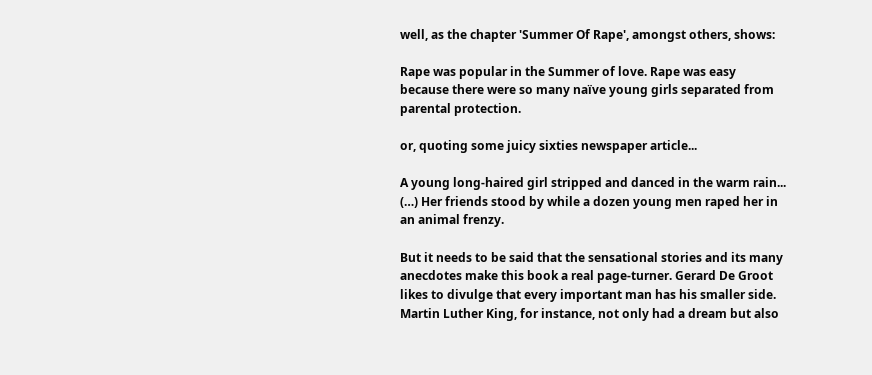well, as the chapter 'Summer Of Rape', amongst others, shows:

Rape was popular in the Summer of love. Rape was easy because there were so many naïve young girls separated from parental protection.

or, quoting some juicy sixties newspaper article...

A young long-haired girl stripped and danced in the warm rain... (…) Her friends stood by while a dozen young men raped her in an animal frenzy.

But it needs to be said that the sensational stories and its many anecdotes make this book a real page-turner. Gerard De Groot likes to divulge that every important man has his smaller side. Martin Luther King, for instance, not only had a dream but also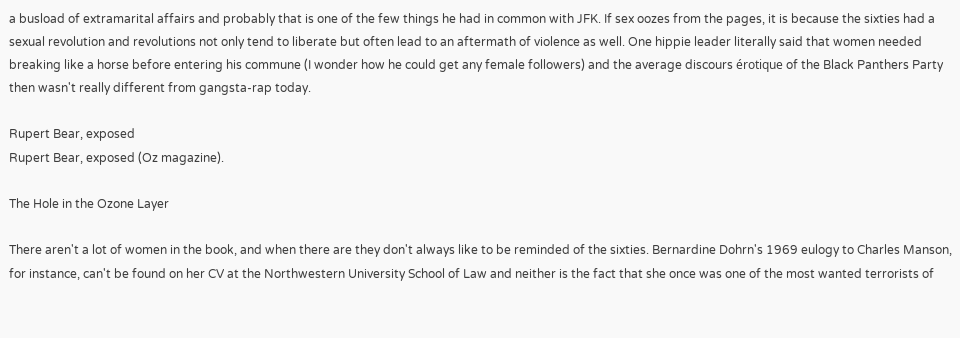a busload of extramarital affairs and probably that is one of the few things he had in common with JFK. If sex oozes from the pages, it is because the sixties had a sexual revolution and revolutions not only tend to liberate but often lead to an aftermath of violence as well. One hippie leader literally said that women needed breaking like a horse before entering his commune (I wonder how he could get any female followers) and the average discours érotique of the Black Panthers Party then wasn't really different from gangsta-rap today.

Rupert Bear, exposed
Rupert Bear, exposed (Oz magazine).

The Hole in the Ozone Layer

There aren't a lot of women in the book, and when there are they don't always like to be reminded of the sixties. Bernardine Dohrn's 1969 eulogy to Charles Manson, for instance, can't be found on her CV at the Northwestern University School of Law and neither is the fact that she once was one of the most wanted terrorists of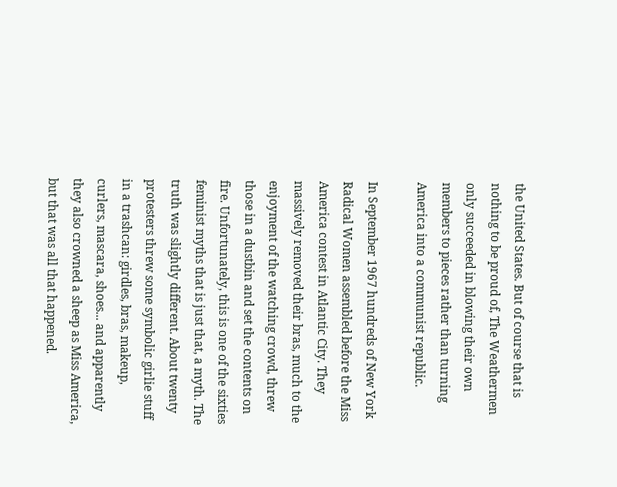the United States. But of course that is nothing to be proud of, The Weathermen only succeeded in blowing their own members to pieces rather than turning America into a communist republic.

In September 1967 hundreds of New York Radical Women assembled before the Miss America contest in Atlantic City. They massively removed their bras, much to the enjoyment of the watching crowd, threw those in a dustbin and set the contents on fire. Unfortunately, this is one of the sixties feminist myths that is just that, a myth. The truth was slightly different. About twenty protesters threw some symbolic girlie stuff in a trashcan: girdles, bras, makeup, curlers, mascara, shoes... and apparently they also crowned a sheep as Miss America, but that was all that happened.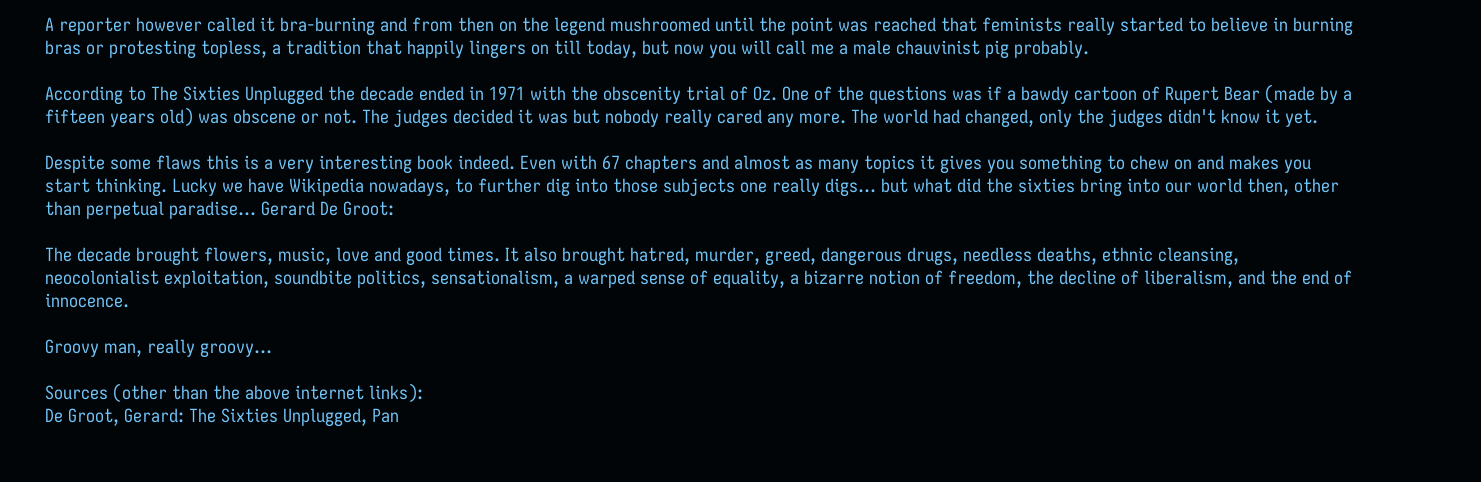A reporter however called it bra-burning and from then on the legend mushroomed until the point was reached that feminists really started to believe in burning bras or protesting topless, a tradition that happily lingers on till today, but now you will call me a male chauvinist pig probably.

According to The Sixties Unplugged the decade ended in 1971 with the obscenity trial of Oz. One of the questions was if a bawdy cartoon of Rupert Bear (made by a fifteen years old) was obscene or not. The judges decided it was but nobody really cared any more. The world had changed, only the judges didn't know it yet.

Despite some flaws this is a very interesting book indeed. Even with 67 chapters and almost as many topics it gives you something to chew on and makes you start thinking. Lucky we have Wikipedia nowadays, to further dig into those subjects one really digs... but what did the sixties bring into our world then, other than perpetual paradise... Gerard De Groot:

The decade brought flowers, music, love and good times. It also brought hatred, murder, greed, dangerous drugs, needless deaths, ethnic cleansing, neocolonialist exploitation, soundbite politics, sensationalism, a warped sense of equality, a bizarre notion of freedom, the decline of liberalism, and the end of innocence.

Groovy man, really groovy...

Sources (other than the above internet links):
De Groot, Gerard: The Sixties Unplugged, Pan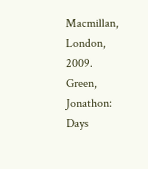Macmillan, London, 2009.
Green, Jonathon: Days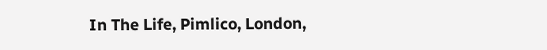In The Life, Pimlico, London,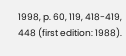1998, p. 60, 119, 418-419, 448 (first edition: 1988).